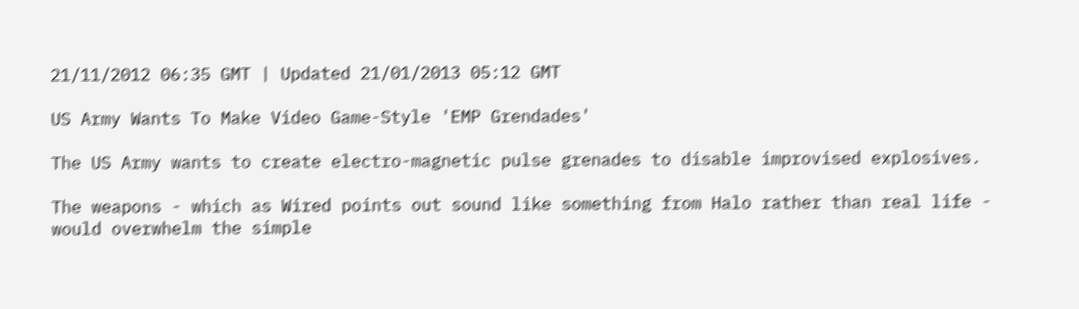21/11/2012 06:35 GMT | Updated 21/01/2013 05:12 GMT

US Army Wants To Make Video Game-Style 'EMP Grendades'

The US Army wants to create electro-magnetic pulse grenades to disable improvised explosives.

The weapons - which as Wired points out sound like something from Halo rather than real life - would overwhelm the simple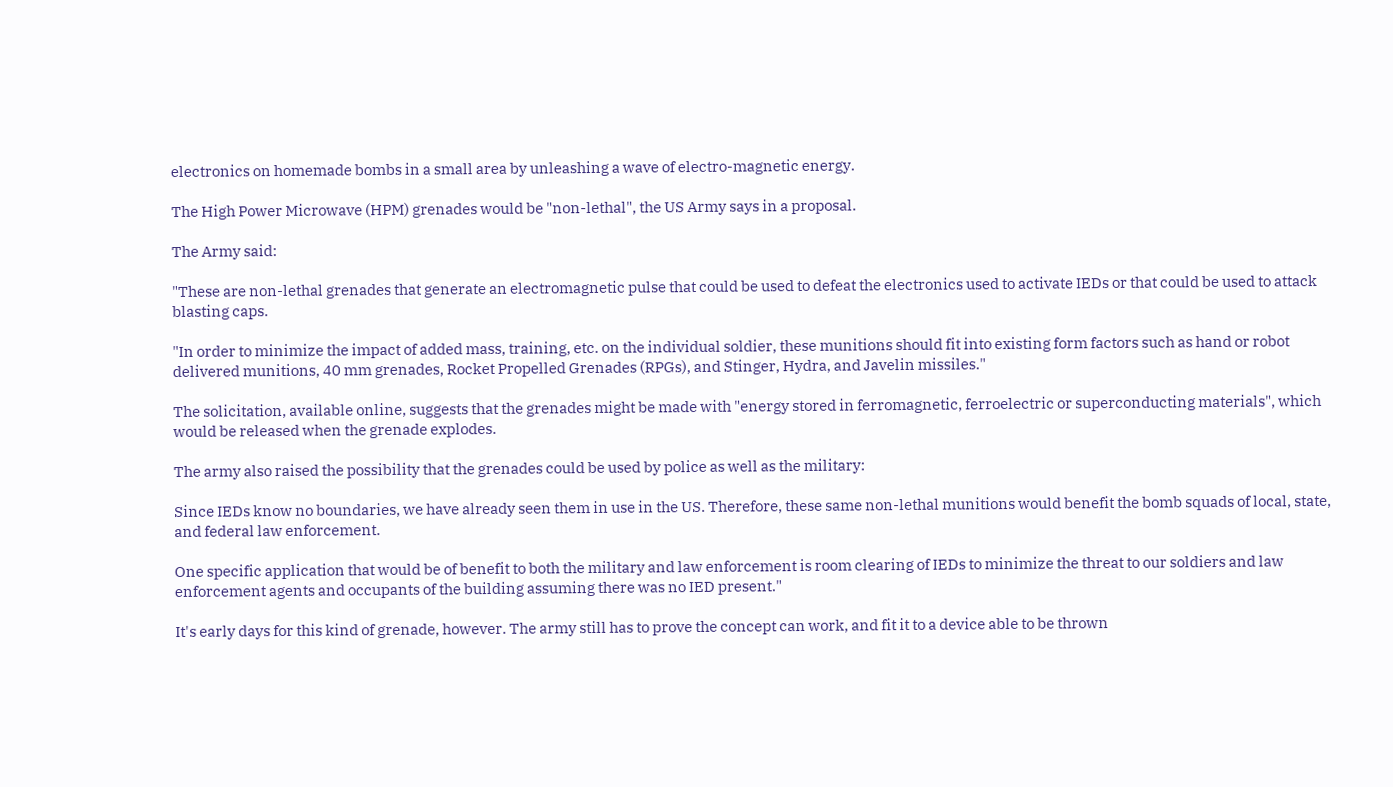electronics on homemade bombs in a small area by unleashing a wave of electro-magnetic energy.

The High Power Microwave (HPM) grenades would be "non-lethal", the US Army says in a proposal.

The Army said:

"These are non-lethal grenades that generate an electromagnetic pulse that could be used to defeat the electronics used to activate IEDs or that could be used to attack blasting caps.

"In order to minimize the impact of added mass, training, etc. on the individual soldier, these munitions should fit into existing form factors such as hand or robot delivered munitions, 40 mm grenades, Rocket Propelled Grenades (RPGs), and Stinger, Hydra, and Javelin missiles."

The solicitation, available online, suggests that the grenades might be made with "energy stored in ferromagnetic, ferroelectric or superconducting materials", which would be released when the grenade explodes.

The army also raised the possibility that the grenades could be used by police as well as the military:

Since IEDs know no boundaries, we have already seen them in use in the US. Therefore, these same non-lethal munitions would benefit the bomb squads of local, state, and federal law enforcement.

One specific application that would be of benefit to both the military and law enforcement is room clearing of IEDs to minimize the threat to our soldiers and law enforcement agents and occupants of the building assuming there was no IED present."

It's early days for this kind of grenade, however. The army still has to prove the concept can work, and fit it to a device able to be thrown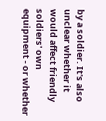by a soldier. It's also unclear whether it would affect friendly soldiers' own equipment - or whether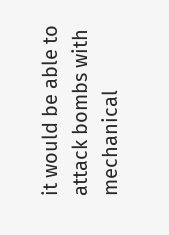it would be able to attack bombs with mechanical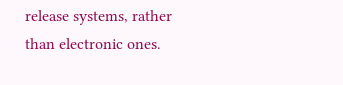release systems, rather than electronic ones.